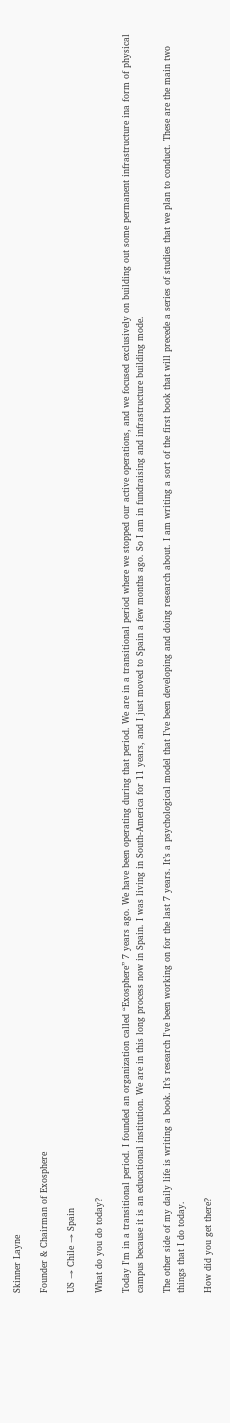Skinner Layne

Founder & Chairman of Exosphere

US → Chile → Spain

What do you do today?

Today I'm in a transitional period. I founded an organization called “Exosphere” 7 years ago. We have been operating during that period. We are in a transitional period where we stopped our active operations, and we focused exclusively on building out some permanent infrastructure ina form of physical campus because it is an educational institution. We are in this long process now in Spain. I was living in South-America for 11 years, and I just moved to Spain a few months ago. So I am in fundraising and infrastructure building mode.

The other side of my daily life is writing a book. It’s research I've been working on for the last 7 years. It’s a psychological model that I’ve been developing and doing research about. I am writing a sort of the first book that will precede a series of studies that we plan to conduct. These are the main two things that I do today.

How did you get there?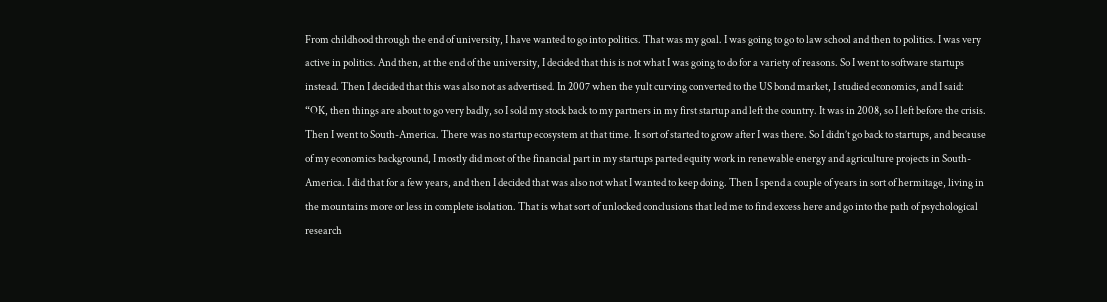From childhood through the end of university, I have wanted to go into politics. That was my goal. I was going to go to law school and then to politics. I was very active in politics. And then, at the end of the university, I decided that this is not what I was going to do for a variety of reasons. So I went to software startups instead. Then I decided that this was also not as advertised. In 2007 when the yult curving converted to the US bond market, I studied economics, and I said: “OK, then things are about to go very badly, so I sold my stock back to my partners in my first startup and left the country. It was in 2008, so I left before the crisis. Then I went to South-America. There was no startup ecosystem at that time. It sort of started to grow after I was there. So I didn’t go back to startups, and because of my economics background, I mostly did most of the financial part in my startups parted equity work in renewable energy and agriculture projects in South-America. I did that for a few years, and then I decided that was also not what I wanted to keep doing. Then I spend a couple of years in sort of hermitage, living in the mountains more or less in complete isolation. That is what sort of unlocked conclusions that led me to find excess here and go into the path of psychological research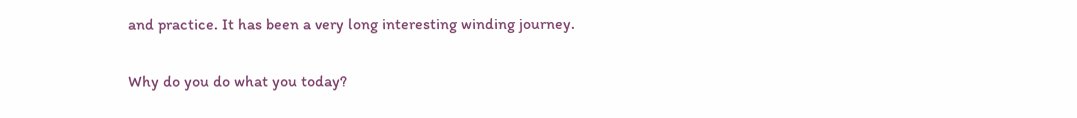and practice. It has been a very long interesting winding journey.

Why do you do what you today?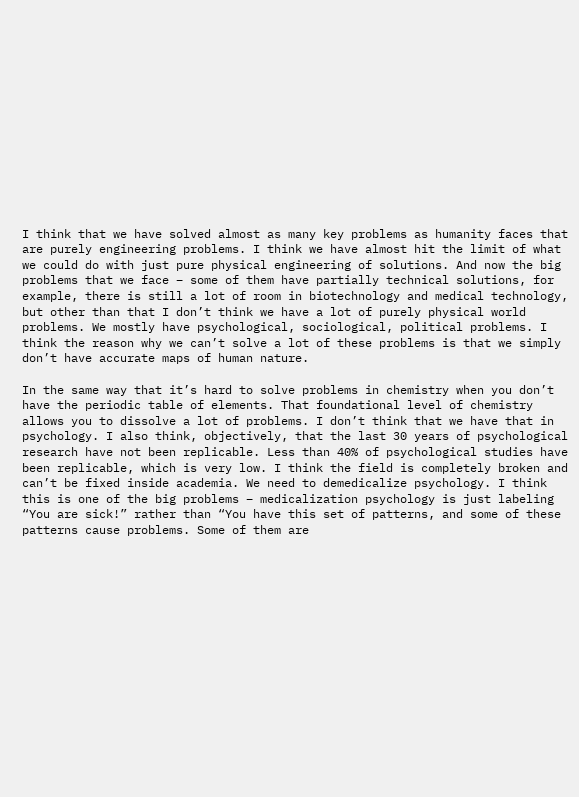I think that we have solved almost as many key problems as humanity faces that are purely engineering problems. I think we have almost hit the limit of what we could do with just pure physical engineering of solutions. And now the big problems that we face – some of them have partially technical solutions, for example, there is still a lot of room in biotechnology and medical technology, but other than that I don’t think we have a lot of purely physical world problems. We mostly have psychological, sociological, political problems. I think the reason why we can’t solve a lot of these problems is that we simply don’t have accurate maps of human nature.

In the same way that it’s hard to solve problems in chemistry when you don’t have the periodic table of elements. That foundational level of chemistry allows you to dissolve a lot of problems. I don’t think that we have that in psychology. I also think, objectively, that the last 30 years of psychological research have not been replicable. Less than 40% of psychological studies have been replicable, which is very low. I think the field is completely broken and can’t be fixed inside academia. We need to demedicalize psychology. I think this is one of the big problems – medicalization psychology is just labeling “You are sick!” rather than “You have this set of patterns, and some of these patterns cause problems. Some of them are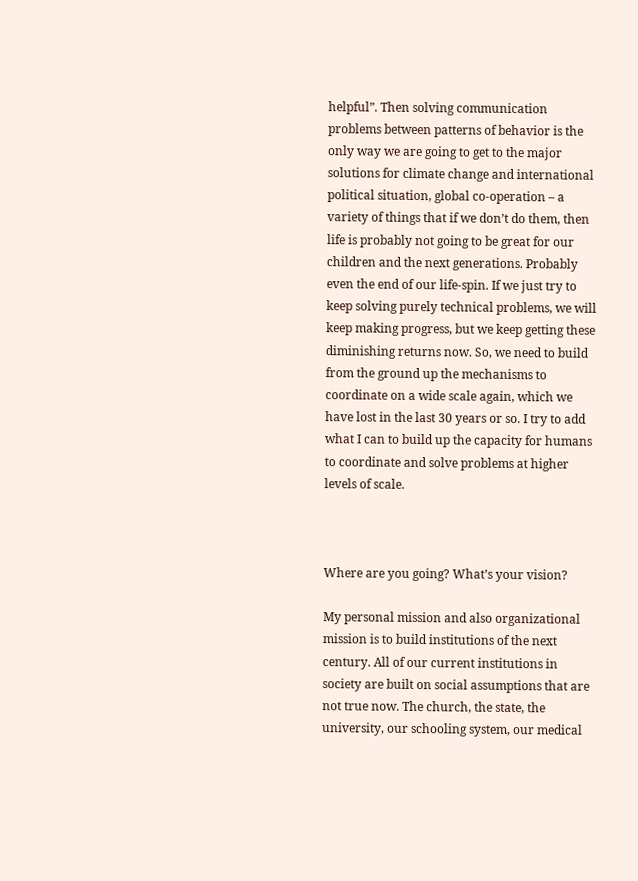helpful”. Then solving communication problems between patterns of behavior is the only way we are going to get to the major solutions for climate change and international political situation, global co-operation – a variety of things that if we don’t do them, then life is probably not going to be great for our children and the next generations. Probably even the end of our life-spin. If we just try to keep solving purely technical problems, we will keep making progress, but we keep getting these diminishing returns now. So, we need to build from the ground up the mechanisms to coordinate on a wide scale again, which we have lost in the last 30 years or so. I try to add what I can to build up the capacity for humans to coordinate and solve problems at higher levels of scale.



Where are you going? What’s your vision?

My personal mission and also organizational mission is to build institutions of the next century. All of our current institutions in society are built on social assumptions that are not true now. The church, the state, the university, our schooling system, our medical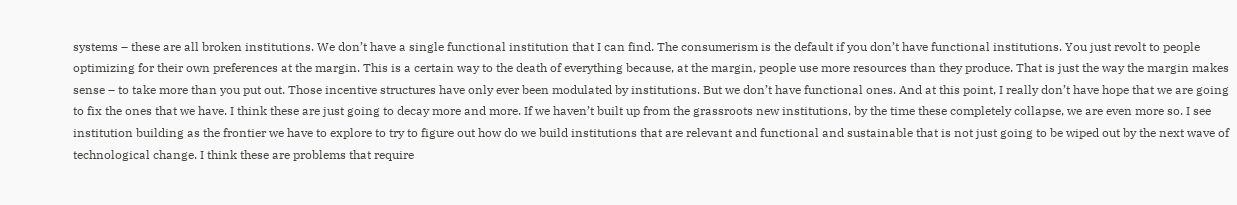systems – these are all broken institutions. We don’t have a single functional institution that I can find. The consumerism is the default if you don’t have functional institutions. You just revolt to people optimizing for their own preferences at the margin. This is a certain way to the death of everything because, at the margin, people use more resources than they produce. That is just the way the margin makes sense – to take more than you put out. Those incentive structures have only ever been modulated by institutions. But we don’t have functional ones. And at this point, I really don’t have hope that we are going to fix the ones that we have. I think these are just going to decay more and more. If we haven’t built up from the grassroots new institutions, by the time these completely collapse, we are even more so. I see institution building as the frontier we have to explore to try to figure out how do we build institutions that are relevant and functional and sustainable that is not just going to be wiped out by the next wave of technological change. I think these are problems that require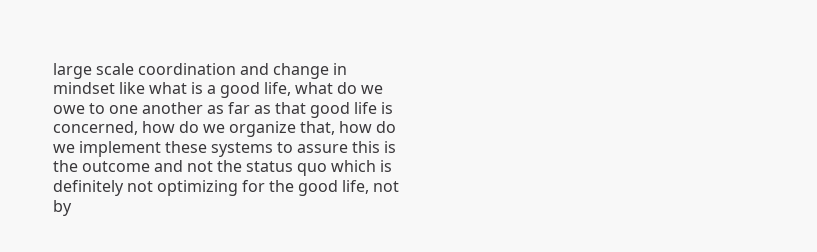large scale coordination and change in mindset like what is a good life, what do we owe to one another as far as that good life is concerned, how do we organize that, how do we implement these systems to assure this is the outcome and not the status quo which is definitely not optimizing for the good life, not by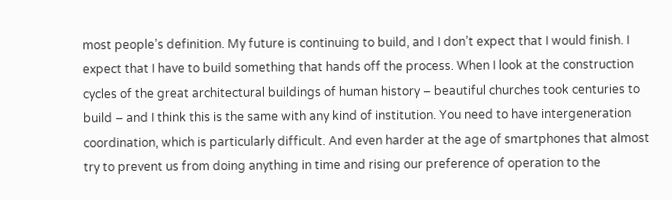most people’s definition. My future is continuing to build, and I don’t expect that I would finish. I expect that I have to build something that hands off the process. When I look at the construction cycles of the great architectural buildings of human history – beautiful churches took centuries to build – and I think this is the same with any kind of institution. You need to have intergeneration coordination, which is particularly difficult. And even harder at the age of smartphones that almost try to prevent us from doing anything in time and rising our preference of operation to the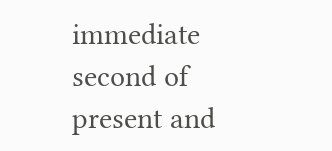immediate second of present and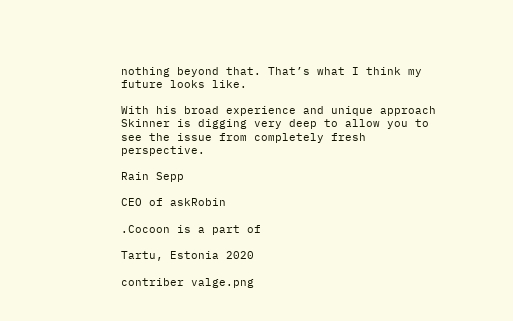nothing beyond that. That’s what I think my future looks like.

With his broad experience and unique approach Skinner is digging very deep to allow you to see the issue from completely fresh perspective.

Rain Sepp

CEO of askRobin

.Cocoon is a part of

Tartu, Estonia 2020

contriber valge.png